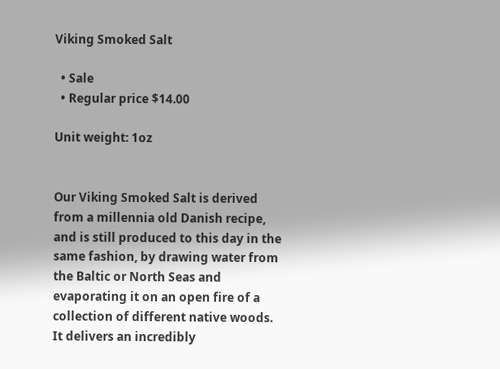Viking Smoked Salt

  • Sale
  • Regular price $14.00

Unit weight: 1oz


Our Viking Smoked Salt is derived from a millennia old Danish recipe, and is still produced to this day in the same fashion, by drawing water from the Baltic or North Seas and evaporating it on an open fire of a collection of different native woods. It delivers an incredibly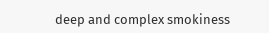deep and complex smokiness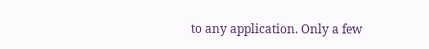to any application. Only a few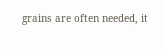grains are often needed, it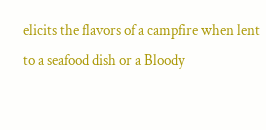elicits the flavors of a campfire when lent to a seafood dish or a Bloody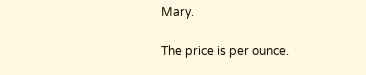Mary.

The price is per ounce.